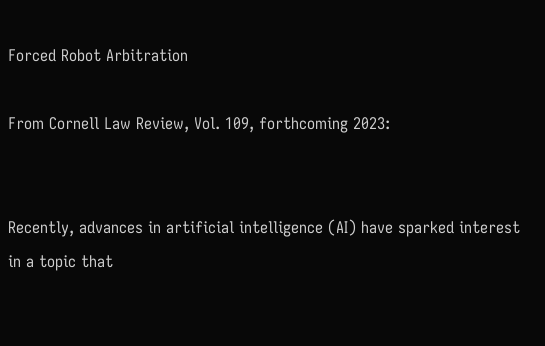Forced Robot Arbitration

From Cornell Law Review, Vol. 109, forthcoming 2023:


Recently, advances in artificial intelligence (AI) have sparked interest in a topic that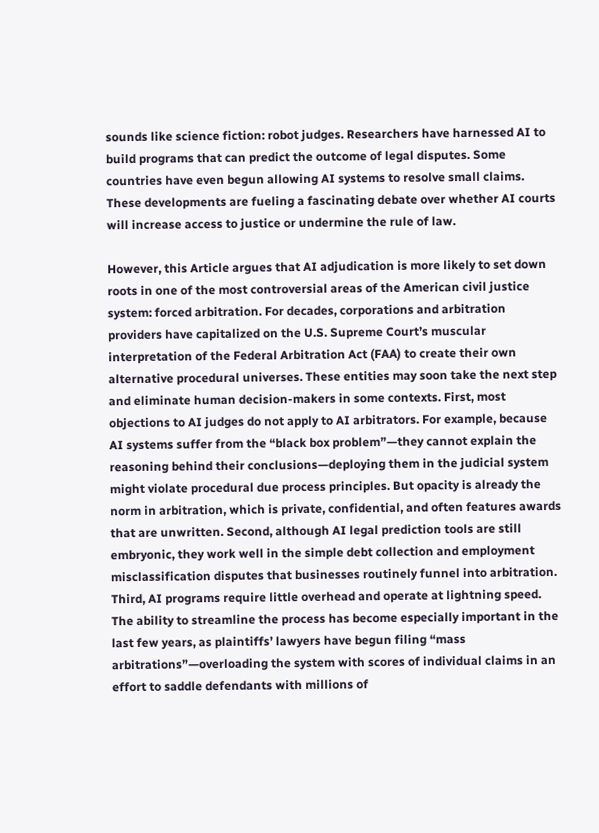sounds like science fiction: robot judges. Researchers have harnessed AI to build programs that can predict the outcome of legal disputes. Some countries have even begun allowing AI systems to resolve small claims. These developments are fueling a fascinating debate over whether AI courts will increase access to justice or undermine the rule of law.

However, this Article argues that AI adjudication is more likely to set down roots in one of the most controversial areas of the American civil justice system: forced arbitration. For decades, corporations and arbitration providers have capitalized on the U.S. Supreme Court’s muscular interpretation of the Federal Arbitration Act (FAA) to create their own alternative procedural universes. These entities may soon take the next step and eliminate human decision-makers in some contexts. First, most objections to AI judges do not apply to AI arbitrators. For example, because AI systems suffer from the “black box problem”—they cannot explain the reasoning behind their conclusions—deploying them in the judicial system might violate procedural due process principles. But opacity is already the norm in arbitration, which is private, confidential, and often features awards that are unwritten. Second, although AI legal prediction tools are still embryonic, they work well in the simple debt collection and employment misclassification disputes that businesses routinely funnel into arbitration. Third, AI programs require little overhead and operate at lightning speed. The ability to streamline the process has become especially important in the last few years, as plaintiffs’ lawyers have begun filing “mass arbitrations”—overloading the system with scores of individual claims in an effort to saddle defendants with millions of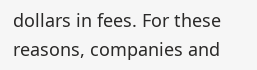dollars in fees. For these reasons, companies and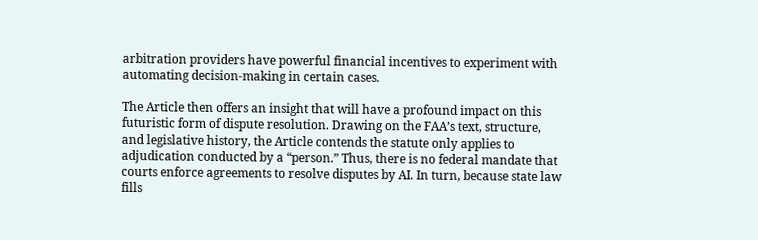arbitration providers have powerful financial incentives to experiment with automating decision-making in certain cases.

The Article then offers an insight that will have a profound impact on this futuristic form of dispute resolution. Drawing on the FAA’s text, structure, and legislative history, the Article contends the statute only applies to adjudication conducted by a “person.” Thus, there is no federal mandate that courts enforce agreements to resolve disputes by AI. In turn, because state law fills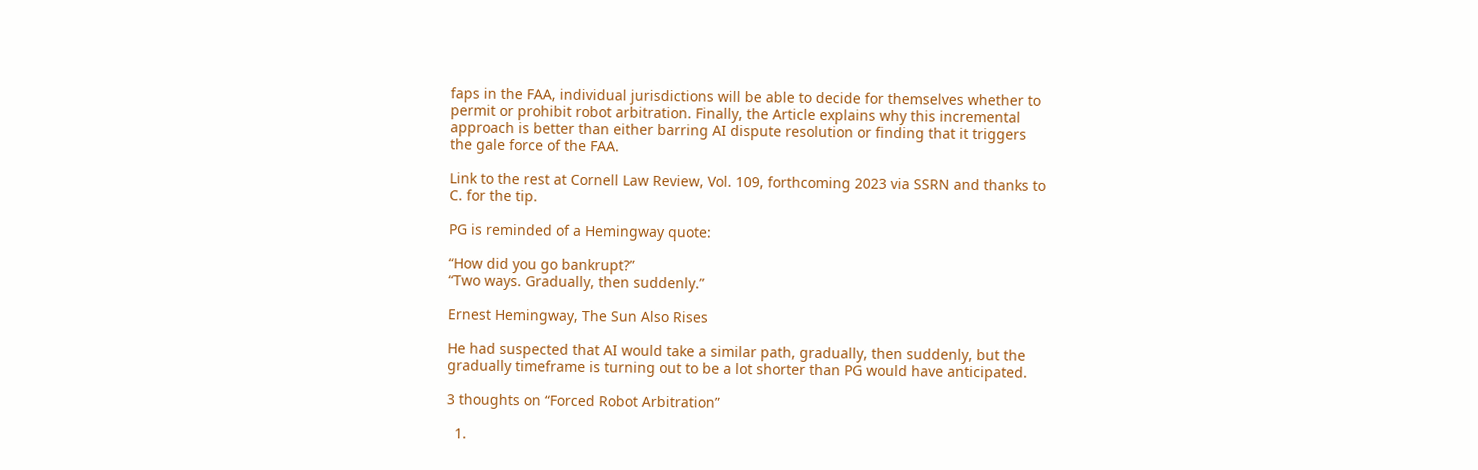faps in the FAA, individual jurisdictions will be able to decide for themselves whether to permit or prohibit robot arbitration. Finally, the Article explains why this incremental approach is better than either barring AI dispute resolution or finding that it triggers the gale force of the FAA.

Link to the rest at Cornell Law Review, Vol. 109, forthcoming 2023 via SSRN and thanks to C. for the tip.

PG is reminded of a Hemingway quote:

“How did you go bankrupt?”
“Two ways. Gradually, then suddenly.”

Ernest Hemingway, The Sun Also Rises

He had suspected that AI would take a similar path, gradually, then suddenly, but the gradually timeframe is turning out to be a lot shorter than PG would have anticipated.

3 thoughts on “Forced Robot Arbitration”

  1.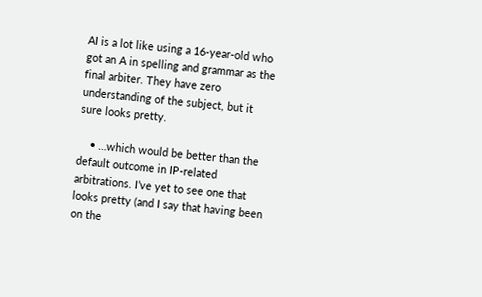AI is a lot like using a 16-year-old who got an A in spelling and grammar as the final arbiter. They have zero understanding of the subject, but it sure looks pretty.

    • …which would be better than the default outcome in IP-related arbitrations. I’ve yet to see one that looks pretty (and I say that having been on the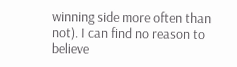winning side more often than not). I can find no reason to believe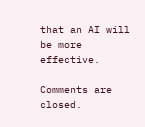that an AI will be more effective.

Comments are closed.